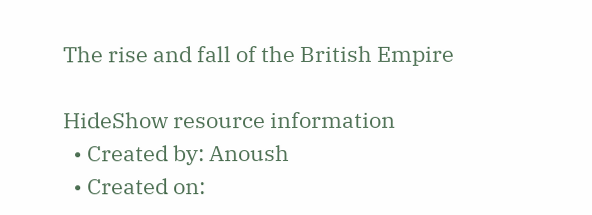The rise and fall of the British Empire

HideShow resource information
  • Created by: Anoush
  • Created on: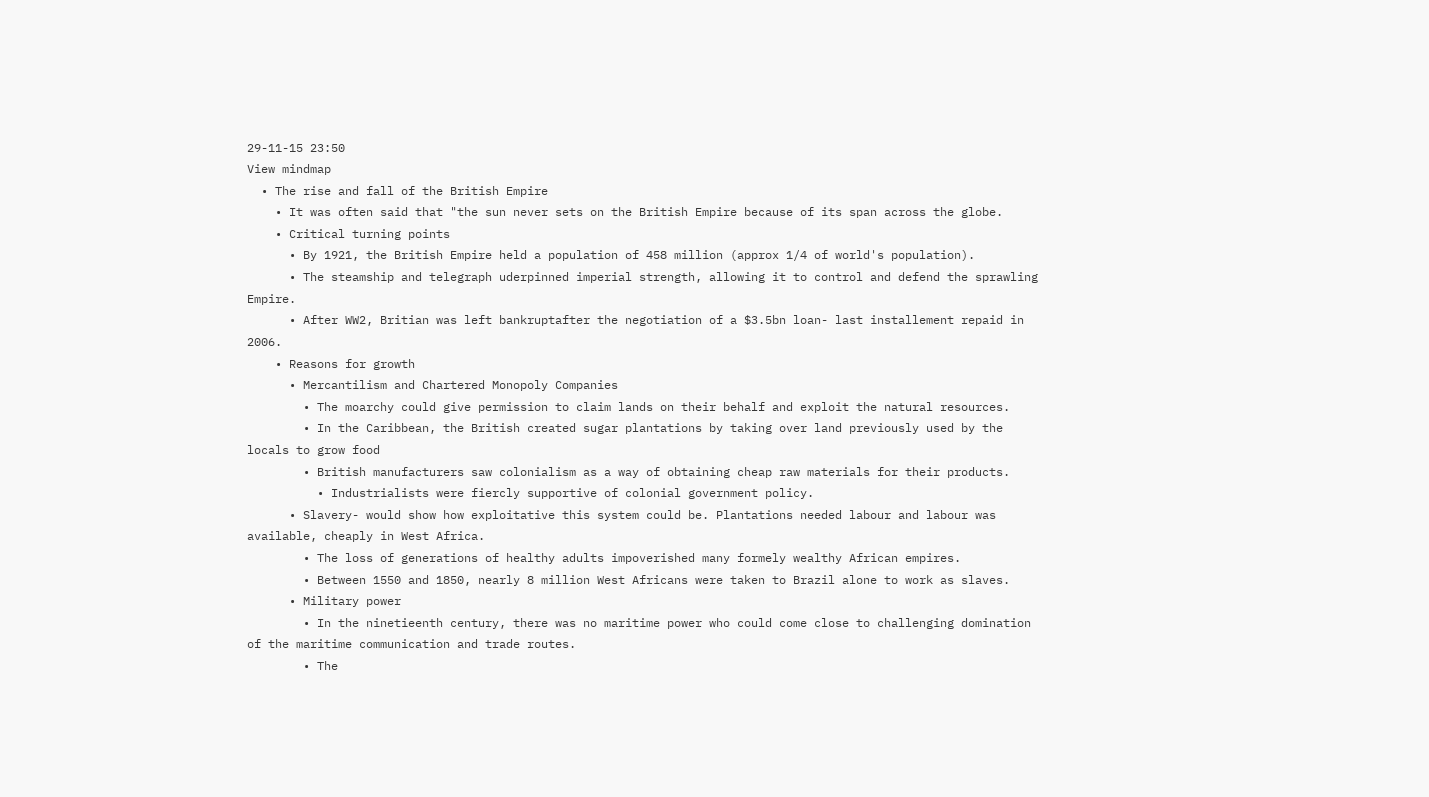29-11-15 23:50
View mindmap
  • The rise and fall of the British Empire
    • It was often said that "the sun never sets on the British Empire because of its span across the globe.
    • Critical turning points
      • By 1921, the British Empire held a population of 458 million (approx 1/4 of world's population).
      • The steamship and telegraph uderpinned imperial strength, allowing it to control and defend the sprawling Empire.
      • After WW2, Britian was left bankruptafter the negotiation of a $3.5bn loan- last installement repaid in 2006.
    • Reasons for growth
      • Mercantilism and Chartered Monopoly Companies
        • The moarchy could give permission to claim lands on their behalf and exploit the natural resources.
        • In the Caribbean, the British created sugar plantations by taking over land previously used by the locals to grow food
        • British manufacturers saw colonialism as a way of obtaining cheap raw materials for their products.
          • Industrialists were fiercly supportive of colonial government policy.
      • Slavery- would show how exploitative this system could be. Plantations needed labour and labour was available, cheaply in West Africa.
        • The loss of generations of healthy adults impoverished many formely wealthy African empires.
        • Between 1550 and 1850, nearly 8 million West Africans were taken to Brazil alone to work as slaves.
      • Military power
        • In the ninetieenth century, there was no maritime power who could come close to challenging domination of the maritime communication and trade routes.
        • The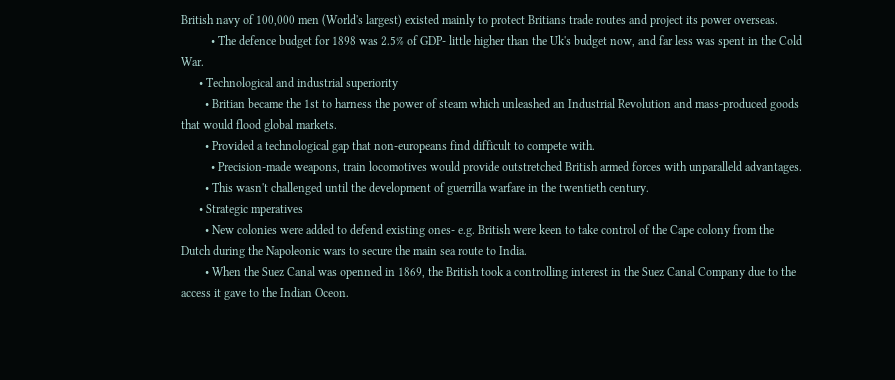British navy of 100,000 men (World's largest) existed mainly to protect Britians trade routes and project its power overseas.
          • The defence budget for 1898 was 2.5% of GDP- little higher than the Uk's budget now, and far less was spent in the Cold War.
      • Technological and industrial superiority
        • Britian became the 1st to harness the power of steam which unleashed an Industrial Revolution and mass-produced goods that would flood global markets.
        • Provided a technological gap that non-europeans find difficult to compete with.
          • Precision-made weapons, train locomotives would provide outstretched British armed forces with unparalleld advantages.
        • This wasn't challenged until the development of guerrilla warfare in the twentieth century.
      • Strategic mperatives
        • New colonies were added to defend existing ones- e.g. British were keen to take control of the Cape colony from the Dutch during the Napoleonic wars to secure the main sea route to India.
        • When the Suez Canal was openned in 1869, the British took a controlling interest in the Suez Canal Company due to the access it gave to the Indian Oceon.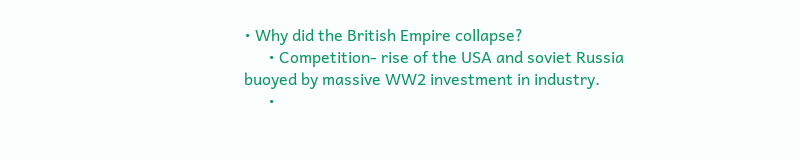• Why did the British Empire collapse?
      • Competition- rise of the USA and soviet Russia buoyed by massive WW2 investment in industry.
      •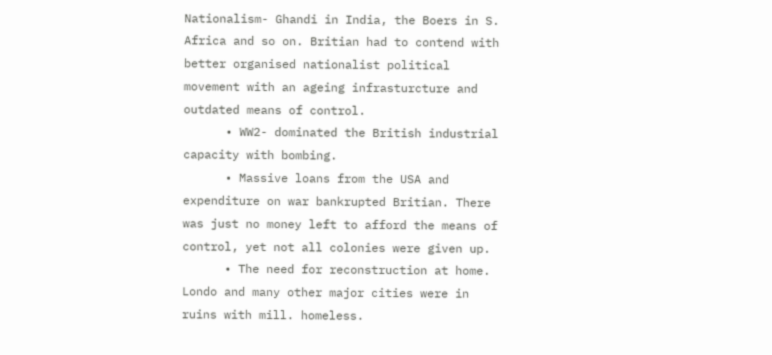Nationalism- Ghandi in India, the Boers in S. Africa and so on. Britian had to contend with better organised nationalist political movement with an ageing infrasturcture and outdated means of control.
      • WW2- dominated the British industrial capacity with bombing.
      • Massive loans from the USA and expenditure on war bankrupted Britian. There was just no money left to afford the means of control, yet not all colonies were given up.
      • The need for reconstruction at home. Londo and many other major cities were in ruins with mill. homeless.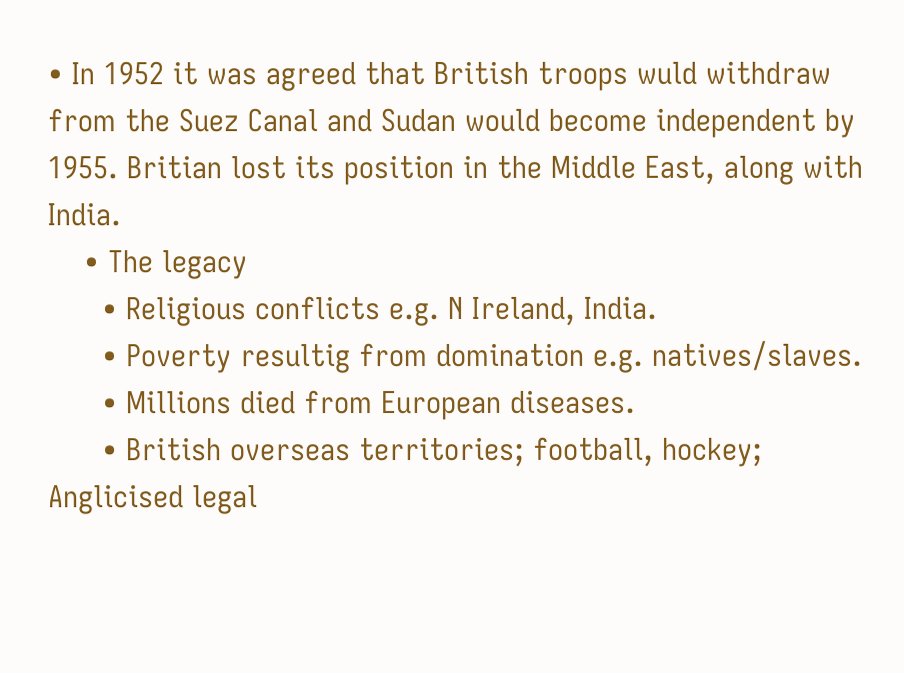• In 1952 it was agreed that British troops wuld withdraw from the Suez Canal and Sudan would become independent by 1955. Britian lost its position in the Middle East, along with India.
    • The legacy
      • Religious conflicts e.g. N Ireland, India.
      • Poverty resultig from domination e.g. natives/slaves.
      • Millions died from European diseases.
      • British overseas territories; football, hockey; Anglicised legal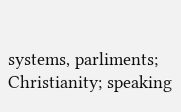systems, parliments; Christianity; speaking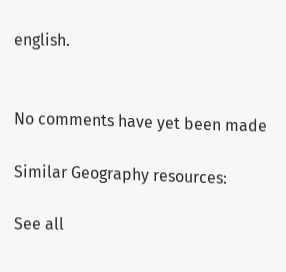english.


No comments have yet been made

Similar Geography resources:

See all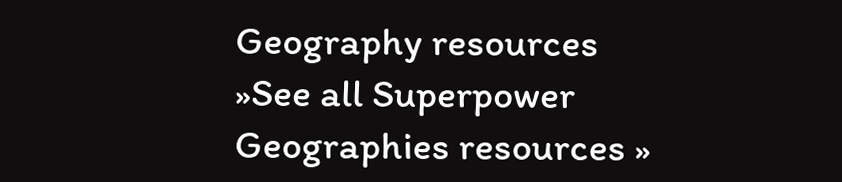Geography resources »See all Superpower Geographies resources »